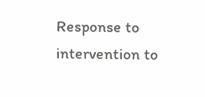Response to intervention to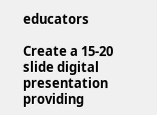educators

Create a 15-20 slide digital presentation providing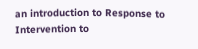an introduction to Response to Intervention to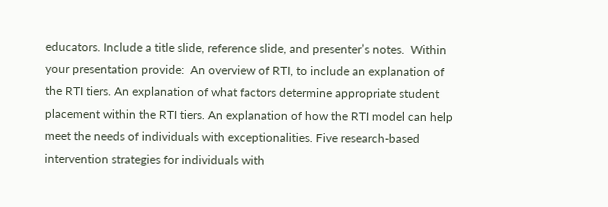educators. Include a title slide, reference slide, and presenter’s notes.  Within your presentation provide:  An overview of RTI, to include an explanation of the RTI tiers. An explanation of what factors determine appropriate student placement within the RTI tiers. An explanation of how the RTI model can help meet the needs of individuals with exceptionalities. Five research-based intervention strategies for individuals with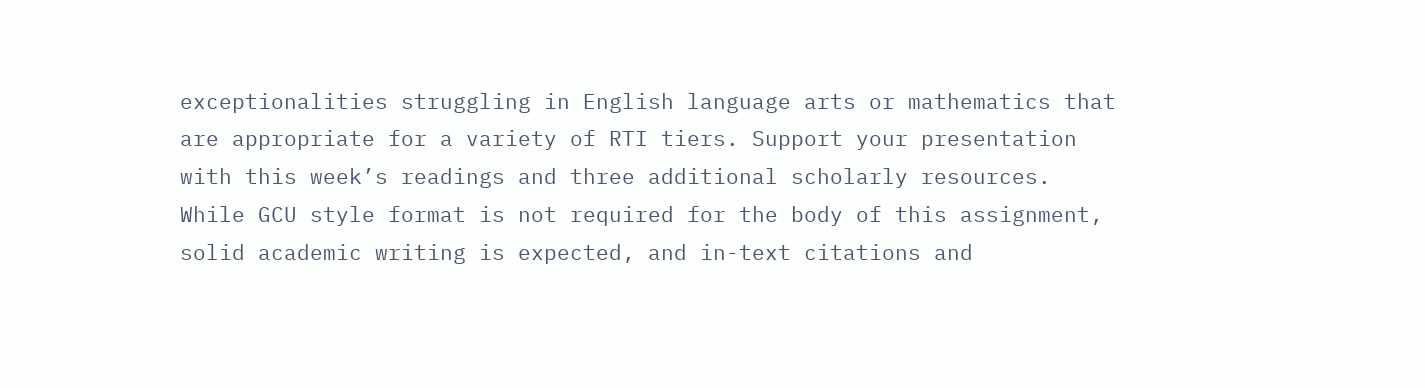exceptionalities struggling in English language arts or mathematics that are appropriate for a variety of RTI tiers. Support your presentation with this week’s readings and three additional scholarly resources.  While GCU style format is not required for the body of this assignment, solid academic writing is expected, and in-text citations and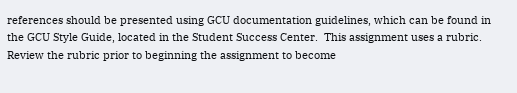references should be presented using GCU documentation guidelines, which can be found in the GCU Style Guide, located in the Student Success Center.  This assignment uses a rubric. Review the rubric prior to beginning the assignment to become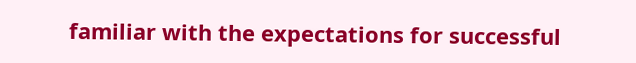familiar with the expectations for successful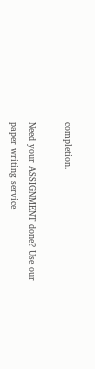completion.

Need your ASSIGNMENT done? Use our paper writing service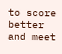to score better and meet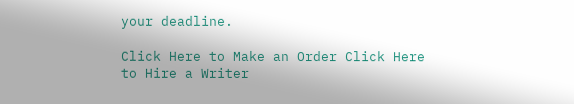your deadline.

Click Here to Make an Order Click Here to Hire a Writer